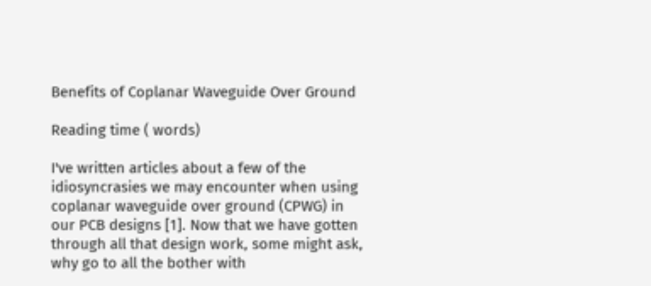Benefits of Coplanar Waveguide Over Ground

Reading time ( words)

I've written articles about a few of the idiosyncrasies we may encounter when using coplanar waveguide over ground (CPWG) in our PCB designs [1]. Now that we have gotten through all that design work, some might ask, why go to all the bother with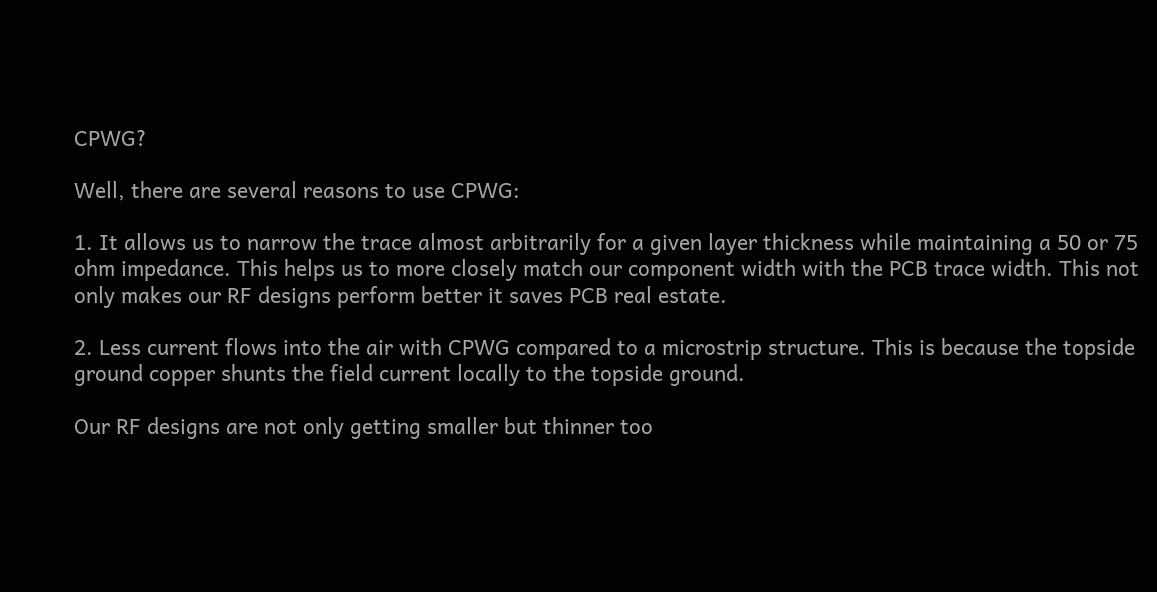CPWG?

Well, there are several reasons to use CPWG:

1. It allows us to narrow the trace almost arbitrarily for a given layer thickness while maintaining a 50 or 75 ohm impedance. This helps us to more closely match our component width with the PCB trace width. This not only makes our RF designs perform better it saves PCB real estate.

2. Less current flows into the air with CPWG compared to a microstrip structure. This is because the topside ground copper shunts the field current locally to the topside ground.

Our RF designs are not only getting smaller but thinner too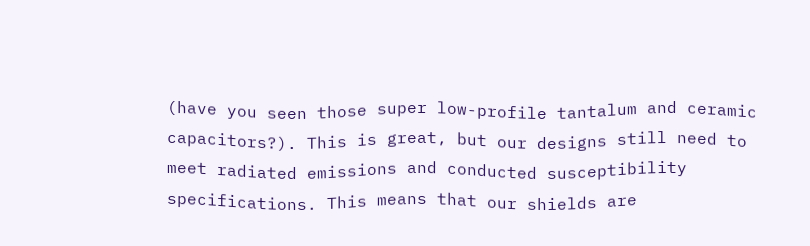(have you seen those super low-profile tantalum and ceramic capacitors?). This is great, but our designs still need to meet radiated emissions and conducted susceptibility specifications. This means that our shields are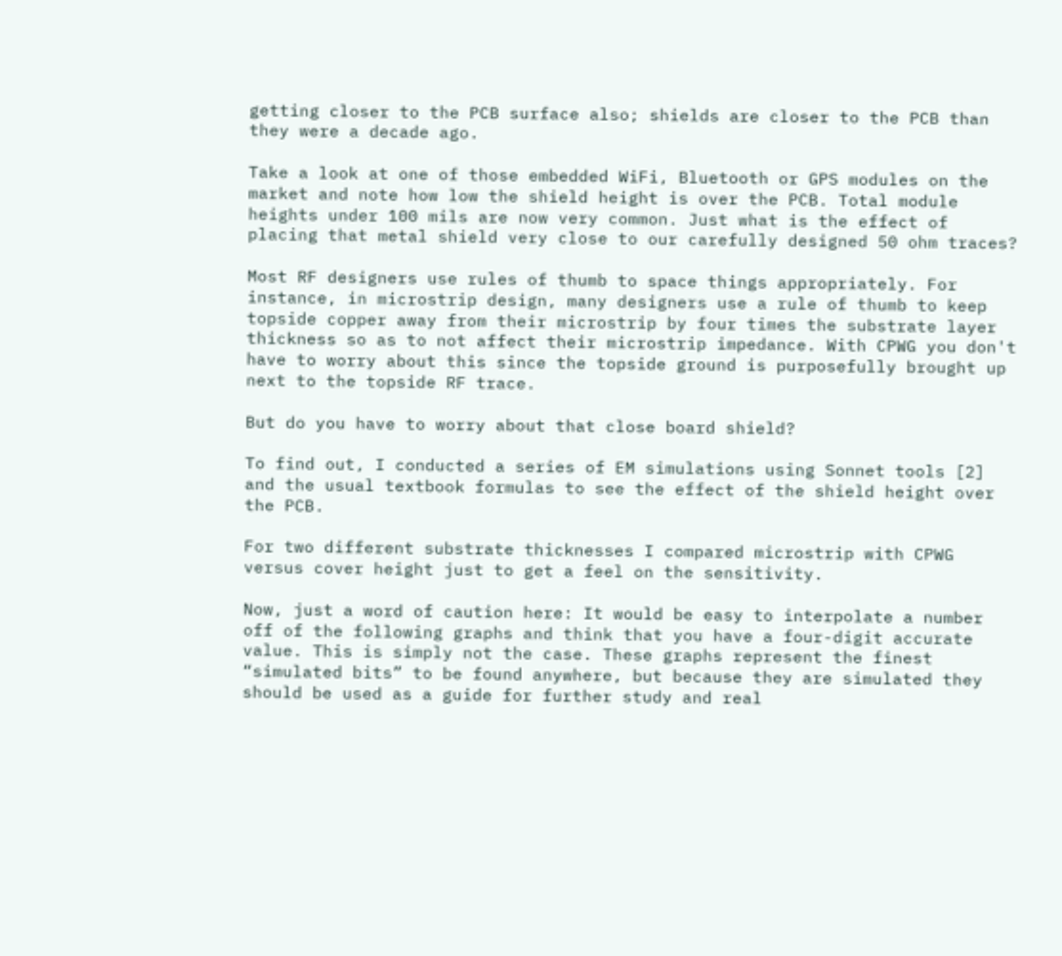getting closer to the PCB surface also; shields are closer to the PCB than they were a decade ago.

Take a look at one of those embedded WiFi, Bluetooth or GPS modules on the market and note how low the shield height is over the PCB. Total module heights under 100 mils are now very common. Just what is the effect of placing that metal shield very close to our carefully designed 50 ohm traces?

Most RF designers use rules of thumb to space things appropriately. For instance, in microstrip design, many designers use a rule of thumb to keep topside copper away from their microstrip by four times the substrate layer thickness so as to not affect their microstrip impedance. With CPWG you don't have to worry about this since the topside ground is purposefully brought up next to the topside RF trace.

But do you have to worry about that close board shield?

To find out, I conducted a series of EM simulations using Sonnet tools [2] and the usual textbook formulas to see the effect of the shield height over the PCB.

For two different substrate thicknesses I compared microstrip with CPWG versus cover height just to get a feel on the sensitivity.

Now, just a word of caution here: It would be easy to interpolate a number off of the following graphs and think that you have a four-digit accurate value. This is simply not the case. These graphs represent the finest “simulated bits” to be found anywhere, but because they are simulated they should be used as a guide for further study and real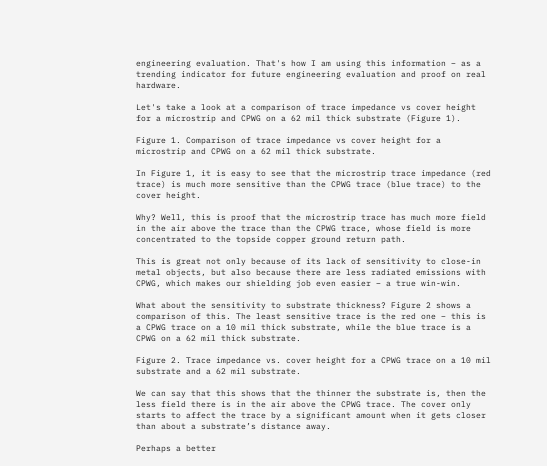engineering evaluation. That's how I am using this information – as a trending indicator for future engineering evaluation and proof on real hardware.

Let's take a look at a comparison of trace impedance vs cover height for a microstrip and CPWG on a 62 mil thick substrate (Figure 1).

Figure 1. Comparison of trace impedance vs cover height for a microstrip and CPWG on a 62 mil thick substrate.

In Figure 1, it is easy to see that the microstrip trace impedance (red trace) is much more sensitive than the CPWG trace (blue trace) to the cover height.

Why? Well, this is proof that the microstrip trace has much more field in the air above the trace than the CPWG trace, whose field is more concentrated to the topside copper ground return path.

This is great not only because of its lack of sensitivity to close-in metal objects, but also because there are less radiated emissions with CPWG, which makes our shielding job even easier – a true win-win.

What about the sensitivity to substrate thickness? Figure 2 shows a comparison of this. The least sensitive trace is the red one – this is a CPWG trace on a 10 mil thick substrate, while the blue trace is a CPWG on a 62 mil thick substrate.

Figure 2. Trace impedance vs. cover height for a CPWG trace on a 10 mil substrate and a 62 mil substrate.

We can say that this shows that the thinner the substrate is, then the less field there is in the air above the CPWG trace. The cover only starts to affect the trace by a significant amount when it gets closer than about a substrate’s distance away.

Perhaps a better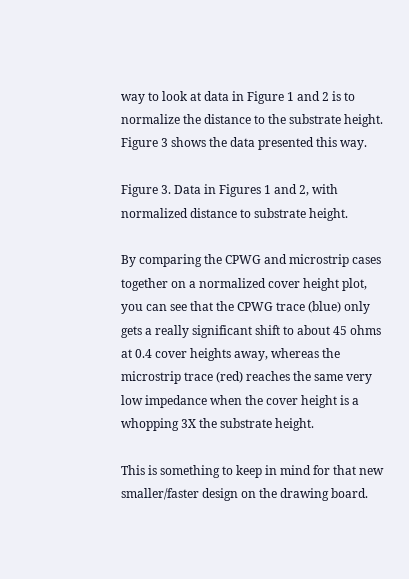way to look at data in Figure 1 and 2 is to normalize the distance to the substrate height. Figure 3 shows the data presented this way.

Figure 3. Data in Figures 1 and 2, with normalized distance to substrate height.

By comparing the CPWG and microstrip cases together on a normalized cover height plot, you can see that the CPWG trace (blue) only gets a really significant shift to about 45 ohms at 0.4 cover heights away, whereas the microstrip trace (red) reaches the same very low impedance when the cover height is a whopping 3X the substrate height.

This is something to keep in mind for that new smaller/faster design on the drawing board.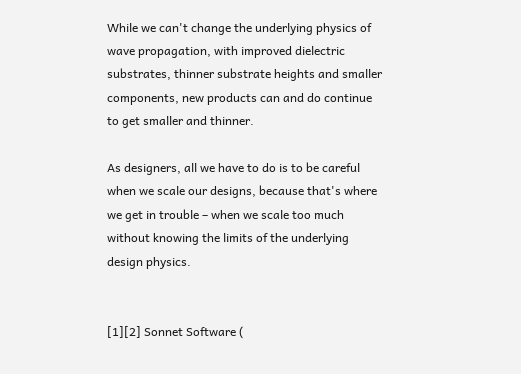While we can't change the underlying physics of wave propagation, with improved dielectric substrates, thinner substrate heights and smaller components, new products can and do continue to get smaller and thinner.

As designers, all we have to do is to be careful when we scale our designs, because that's where we get in trouble – when we scale too much without knowing the limits of the underlying design physics.


[1][2] Sonnet Software (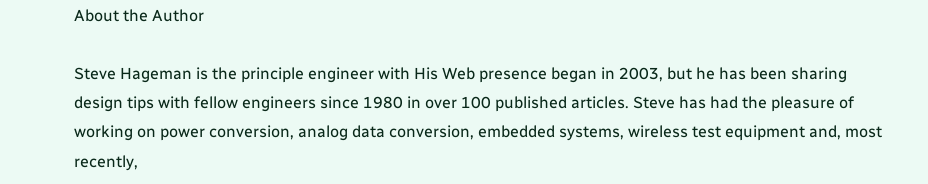About the Author

Steve Hageman is the principle engineer with His Web presence began in 2003, but he has been sharing design tips with fellow engineers since 1980 in over 100 published articles. Steve has had the pleasure of working on power conversion, analog data conversion, embedded systems, wireless test equipment and, most recently,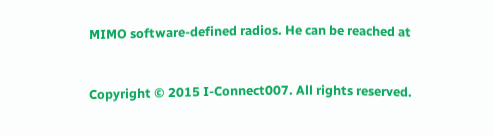MIMO software-defined radios. He can be reached at


Copyright © 2015 I-Connect007. All rights reserved.